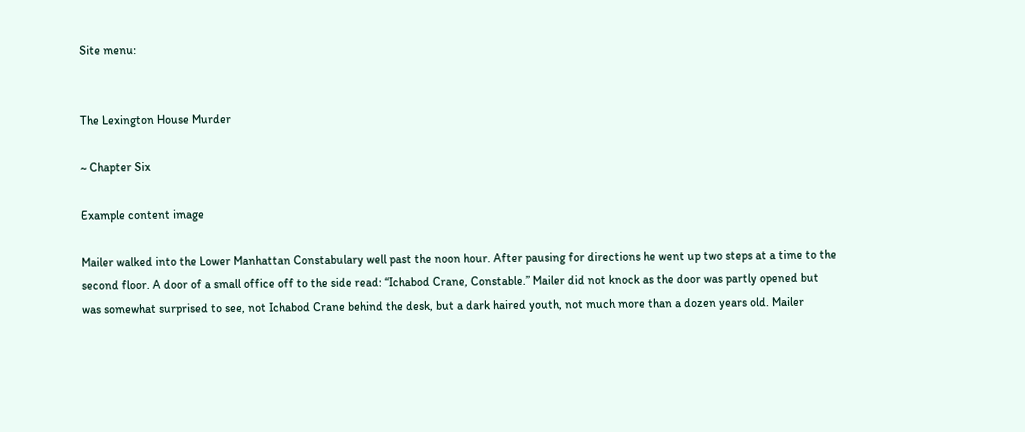Site menu:


The Lexington House Murder

~ Chapter Six

Example content image

Mailer walked into the Lower Manhattan Constabulary well past the noon hour. After pausing for directions he went up two steps at a time to the second floor. A door of a small office off to the side read: “Ichabod Crane, Constable.” Mailer did not knock as the door was partly opened but was somewhat surprised to see, not Ichabod Crane behind the desk, but a dark haired youth, not much more than a dozen years old. Mailer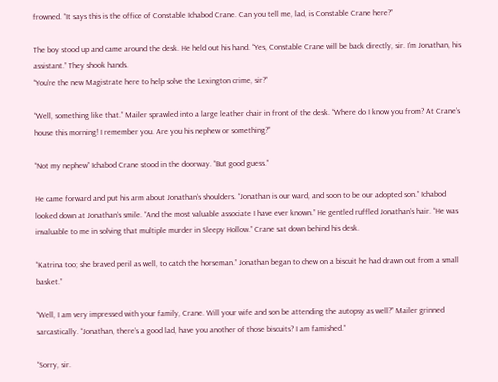frowned. “It says this is the office of Constable Ichabod Crane. Can you tell me, lad, is Constable Crane here?”

The boy stood up and came around the desk. He held out his hand. “Yes, Constable Crane will be back directly, sir. I’m Jonathan, his assistant.” They shook hands.
“You’re the new Magistrate here to help solve the Lexington crime, sir?”

“Well, something like that.” Mailer sprawled into a large leather chair in front of the desk. “Where do I know you from? At Crane’s house this morning! I remember you. Are you his nephew or something?”

“Not my nephew” Ichabod Crane stood in the doorway. “But good guess.”

He came forward and put his arm about Jonathan’s shoulders. “Jonathan is our ward, and soon to be our adopted son.” Ichabod looked down at Jonathan’s smile. “And the most valuable associate I have ever known.” He gentled ruffled Jonathan’s hair. “He was invaluable to me in solving that multiple murder in Sleepy Hollow.” Crane sat down behind his desk.

“Katrina too; she braved peril as well, to catch the horseman.” Jonathan began to chew on a biscuit he had drawn out from a small basket.”

“Well, I am very impressed with your family, Crane. Will your wife and son be attending the autopsy as well?” Mailer grinned sarcastically. “Jonathan, there’s a good lad, have you another of those biscuits? I am famished.”

“Sorry, sir.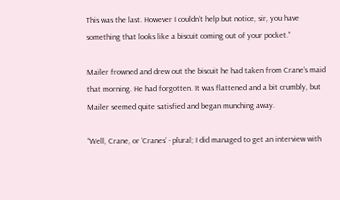This was the last. However I couldn’t help but notice, sir, you have something that looks like a biscuit coming out of your pocket.”

Mailer frowned and drew out the biscuit he had taken from Crane’s maid that morning. He had forgotten. It was flattened and a bit crumbly, but Mailer seemed quite satisfied and began munching away.

“Well, Crane, or ‘Cranes’ - plural; I did managed to get an interview with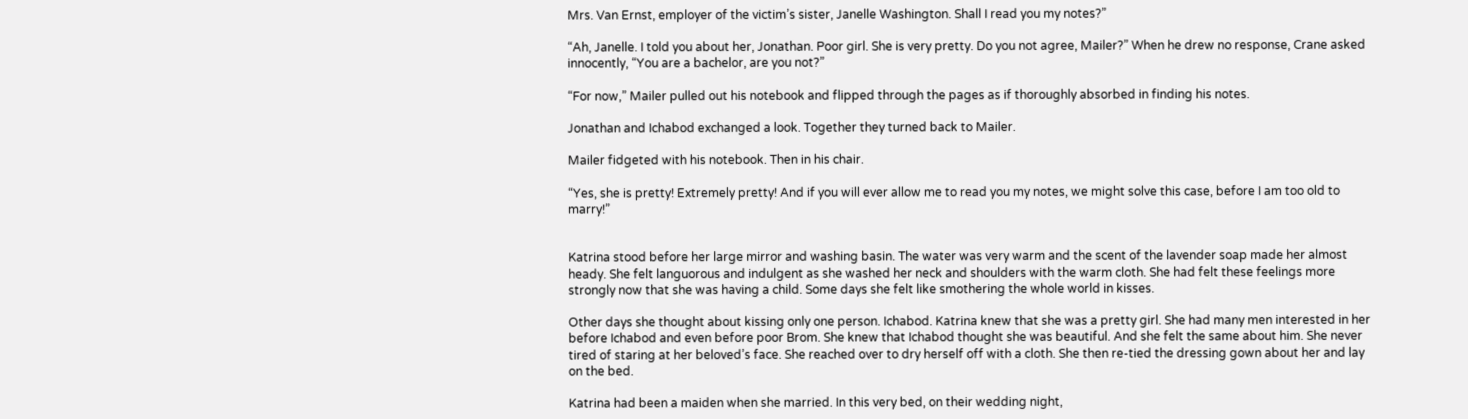Mrs. Van Ernst, employer of the victim’s sister, Janelle Washington. Shall I read you my notes?”

“Ah, Janelle. I told you about her, Jonathan. Poor girl. She is very pretty. Do you not agree, Mailer?” When he drew no response, Crane asked innocently, “You are a bachelor, are you not?”

“For now,” Mailer pulled out his notebook and flipped through the pages as if thoroughly absorbed in finding his notes.

Jonathan and Ichabod exchanged a look. Together they turned back to Mailer.

Mailer fidgeted with his notebook. Then in his chair.

“Yes, she is pretty! Extremely pretty! And if you will ever allow me to read you my notes, we might solve this case, before I am too old to marry!”


Katrina stood before her large mirror and washing basin. The water was very warm and the scent of the lavender soap made her almost heady. She felt languorous and indulgent as she washed her neck and shoulders with the warm cloth. She had felt these feelings more strongly now that she was having a child. Some days she felt like smothering the whole world in kisses.

Other days she thought about kissing only one person. Ichabod. Katrina knew that she was a pretty girl. She had many men interested in her before Ichabod and even before poor Brom. She knew that Ichabod thought she was beautiful. And she felt the same about him. She never tired of staring at her beloved’s face. She reached over to dry herself off with a cloth. She then re-tied the dressing gown about her and lay on the bed.

Katrina had been a maiden when she married. In this very bed, on their wedding night,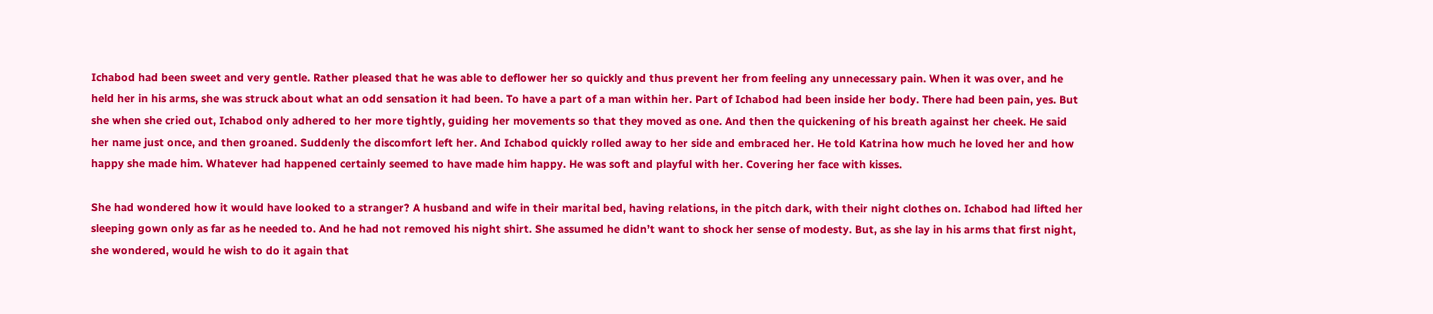Ichabod had been sweet and very gentle. Rather pleased that he was able to deflower her so quickly and thus prevent her from feeling any unnecessary pain. When it was over, and he held her in his arms, she was struck about what an odd sensation it had been. To have a part of a man within her. Part of Ichabod had been inside her body. There had been pain, yes. But she when she cried out, Ichabod only adhered to her more tightly, guiding her movements so that they moved as one. And then the quickening of his breath against her cheek. He said her name just once, and then groaned. Suddenly the discomfort left her. And Ichabod quickly rolled away to her side and embraced her. He told Katrina how much he loved her and how happy she made him. Whatever had happened certainly seemed to have made him happy. He was soft and playful with her. Covering her face with kisses.

She had wondered how it would have looked to a stranger? A husband and wife in their marital bed, having relations, in the pitch dark, with their night clothes on. Ichabod had lifted her sleeping gown only as far as he needed to. And he had not removed his night shirt. She assumed he didn’t want to shock her sense of modesty. But, as she lay in his arms that first night, she wondered, would he wish to do it again that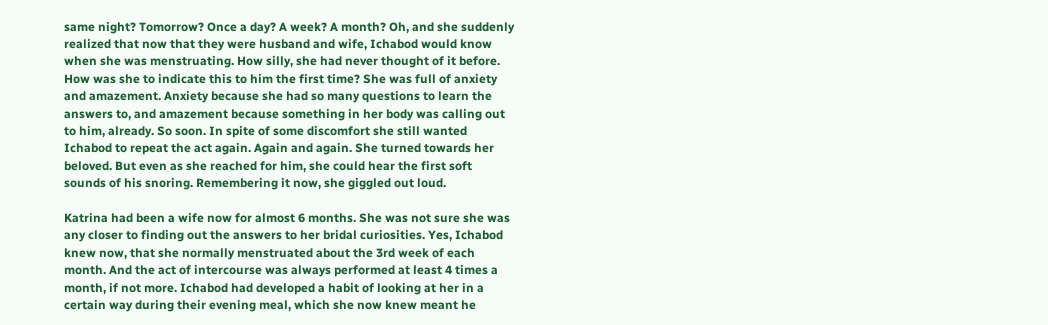same night? Tomorrow? Once a day? A week? A month? Oh, and she suddenly realized that now that they were husband and wife, Ichabod would know when she was menstruating. How silly, she had never thought of it before. How was she to indicate this to him the first time? She was full of anxiety and amazement. Anxiety because she had so many questions to learn the answers to, and amazement because something in her body was calling out to him, already. So soon. In spite of some discomfort she still wanted Ichabod to repeat the act again. Again and again. She turned towards her beloved. But even as she reached for him, she could hear the first soft sounds of his snoring. Remembering it now, she giggled out loud.

Katrina had been a wife now for almost 6 months. She was not sure she was any closer to finding out the answers to her bridal curiosities. Yes, Ichabod knew now, that she normally menstruated about the 3rd week of each month. And the act of intercourse was always performed at least 4 times a month, if not more. Ichabod had developed a habit of looking at her in a certain way during their evening meal, which she now knew meant he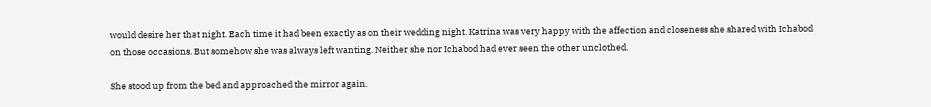would desire her that night. Each time it had been exactly as on their wedding night. Katrina was very happy with the affection and closeness she shared with Ichabod on those occasions. But somehow she was always left wanting. Neither she nor Ichabod had ever seen the other unclothed.

She stood up from the bed and approached the mirror again.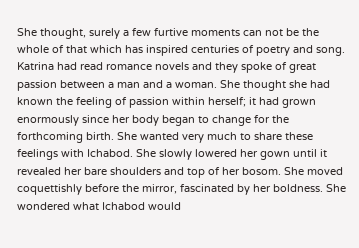She thought, surely a few furtive moments can not be the whole of that which has inspired centuries of poetry and song. Katrina had read romance novels and they spoke of great passion between a man and a woman. She thought she had known the feeling of passion within herself; it had grown enormously since her body began to change for the forthcoming birth. She wanted very much to share these feelings with Ichabod. She slowly lowered her gown until it revealed her bare shoulders and top of her bosom. She moved coquettishly before the mirror, fascinated by her boldness. She wondered what Ichabod would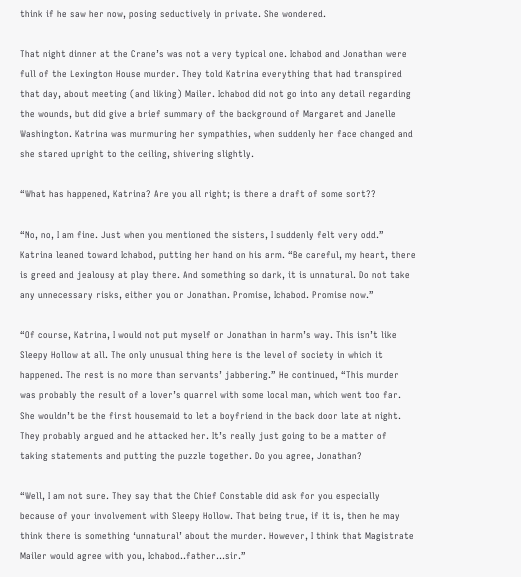think if he saw her now, posing seductively in private. She wondered.

That night dinner at the Crane’s was not a very typical one. Ichabod and Jonathan were full of the Lexington House murder. They told Katrina everything that had transpired that day, about meeting (and liking) Mailer. Ichabod did not go into any detail regarding the wounds, but did give a brief summary of the background of Margaret and Janelle Washington. Katrina was murmuring her sympathies, when suddenly her face changed and she stared upright to the ceiling, shivering slightly.

“What has happened, Katrina? Are you all right; is there a draft of some sort??

“No, no, I am fine. Just when you mentioned the sisters, I suddenly felt very odd.” Katrina leaned toward Ichabod, putting her hand on his arm. “Be careful, my heart, there is greed and jealousy at play there. And something so dark, it is unnatural. Do not take any unnecessary risks, either you or Jonathan. Promise, Ichabod. Promise now.”

“Of course, Katrina, I would not put myself or Jonathan in harm’s way. This isn’t like Sleepy Hollow at all. The only unusual thing here is the level of society in which it happened. The rest is no more than servants’ jabbering.” He continued, “This murder was probably the result of a lover’s quarrel with some local man, which went too far. She wouldn’t be the first housemaid to let a boyfriend in the back door late at night. They probably argued and he attacked her. It’s really just going to be a matter of taking statements and putting the puzzle together. Do you agree, Jonathan?

“Well, I am not sure. They say that the Chief Constable did ask for you especially because of your involvement with Sleepy Hollow. That being true, if it is, then he may think there is something ‘unnatural’ about the murder. However, I think that Magistrate Mailer would agree with you, Ichabod..father…sir.”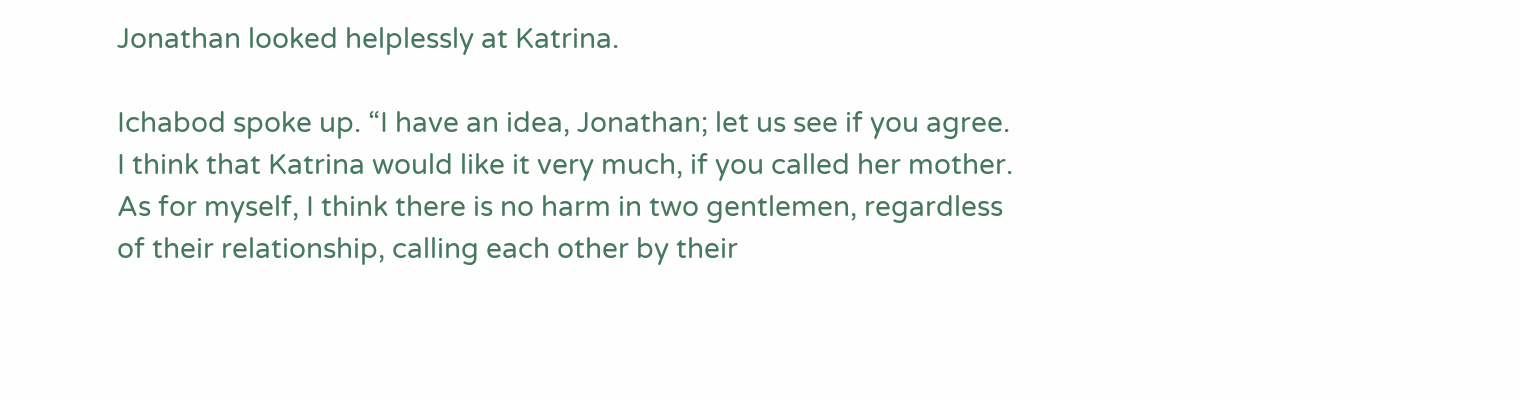Jonathan looked helplessly at Katrina.

Ichabod spoke up. “I have an idea, Jonathan; let us see if you agree. I think that Katrina would like it very much, if you called her mother. As for myself, I think there is no harm in two gentlemen, regardless of their relationship, calling each other by their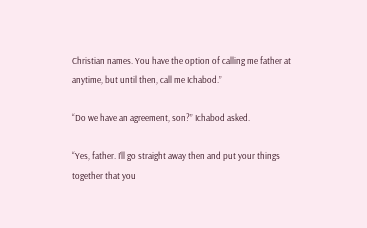Christian names. You have the option of calling me father at anytime, but until then, call me Ichabod.”

“Do we have an agreement, son?” Ichabod asked.

“Yes, father. I’ll go straight away then and put your things together that you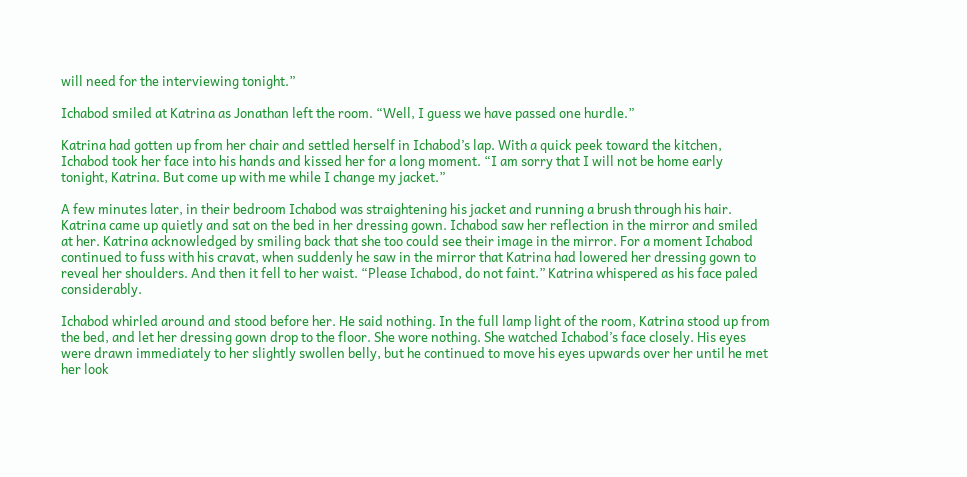will need for the interviewing tonight.”

Ichabod smiled at Katrina as Jonathan left the room. “Well, I guess we have passed one hurdle.”

Katrina had gotten up from her chair and settled herself in Ichabod’s lap. With a quick peek toward the kitchen, Ichabod took her face into his hands and kissed her for a long moment. “I am sorry that I will not be home early tonight, Katrina. But come up with me while I change my jacket.”

A few minutes later, in their bedroom Ichabod was straightening his jacket and running a brush through his hair. Katrina came up quietly and sat on the bed in her dressing gown. Ichabod saw her reflection in the mirror and smiled at her. Katrina acknowledged by smiling back that she too could see their image in the mirror. For a moment Ichabod continued to fuss with his cravat, when suddenly he saw in the mirror that Katrina had lowered her dressing gown to reveal her shoulders. And then it fell to her waist. “Please Ichabod, do not faint.” Katrina whispered as his face paled considerably.

Ichabod whirled around and stood before her. He said nothing. In the full lamp light of the room, Katrina stood up from the bed, and let her dressing gown drop to the floor. She wore nothing. She watched Ichabod’s face closely. His eyes were drawn immediately to her slightly swollen belly, but he continued to move his eyes upwards over her until he met her look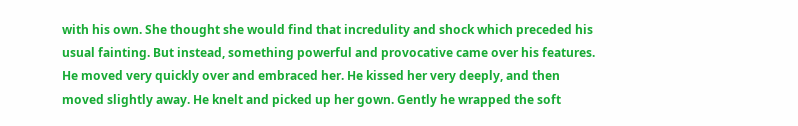with his own. She thought she would find that incredulity and shock which preceded his usual fainting. But instead, something powerful and provocative came over his features. He moved very quickly over and embraced her. He kissed her very deeply, and then moved slightly away. He knelt and picked up her gown. Gently he wrapped the soft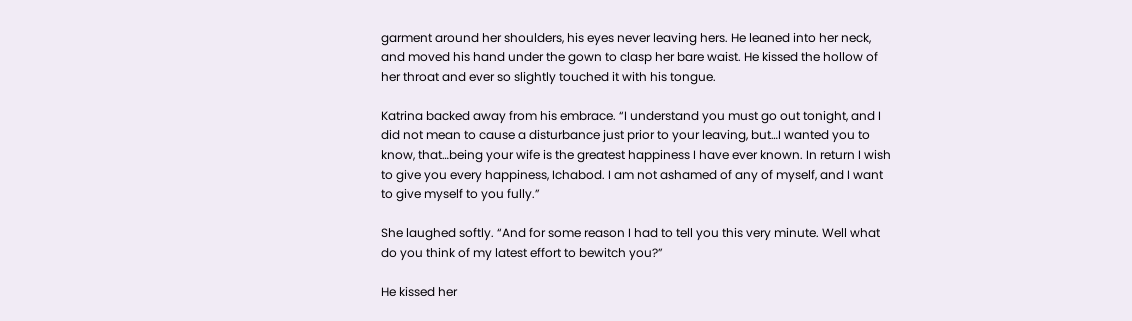garment around her shoulders, his eyes never leaving hers. He leaned into her neck, and moved his hand under the gown to clasp her bare waist. He kissed the hollow of her throat and ever so slightly touched it with his tongue.

Katrina backed away from his embrace. “I understand you must go out tonight, and I did not mean to cause a disturbance just prior to your leaving, but…I wanted you to know, that…being your wife is the greatest happiness I have ever known. In return I wish to give you every happiness, Ichabod. I am not ashamed of any of myself, and I want to give myself to you fully.”

She laughed softly. “And for some reason I had to tell you this very minute. Well what do you think of my latest effort to bewitch you?”

He kissed her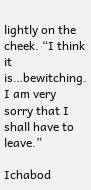lightly on the cheek. “I think it is…bewitching. I am very sorry that I shall have to leave.”

Ichabod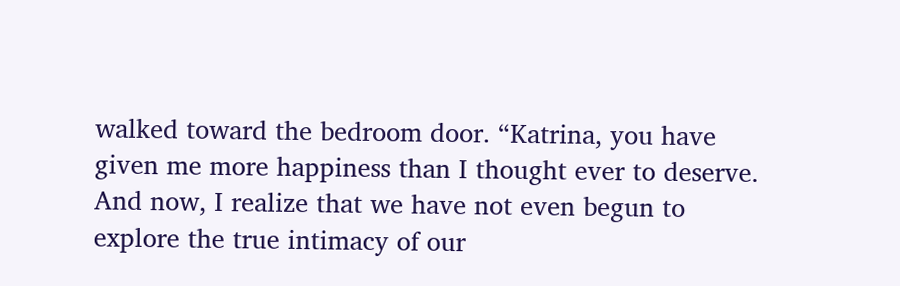walked toward the bedroom door. “Katrina, you have given me more happiness than I thought ever to deserve. And now, I realize that we have not even begun to explore the true intimacy of our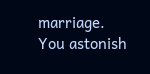marriage. You astonish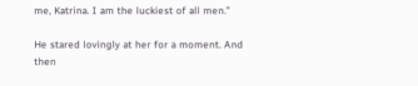me, Katrina. I am the luckiest of all men.”

He stared lovingly at her for a moment. And then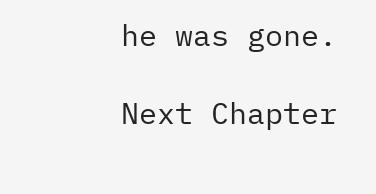he was gone.

Next Chapter